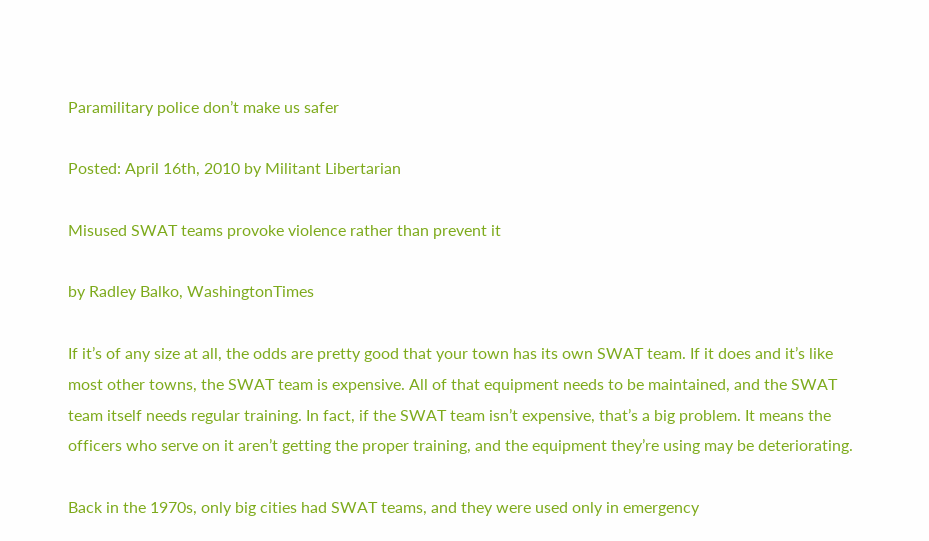Paramilitary police don’t make us safer

Posted: April 16th, 2010 by Militant Libertarian

Misused SWAT teams provoke violence rather than prevent it

by Radley Balko, WashingtonTimes

If it’s of any size at all, the odds are pretty good that your town has its own SWAT team. If it does and it’s like most other towns, the SWAT team is expensive. All of that equipment needs to be maintained, and the SWAT team itself needs regular training. In fact, if the SWAT team isn’t expensive, that’s a big problem. It means the officers who serve on it aren’t getting the proper training, and the equipment they’re using may be deteriorating.

Back in the 1970s, only big cities had SWAT teams, and they were used only in emergency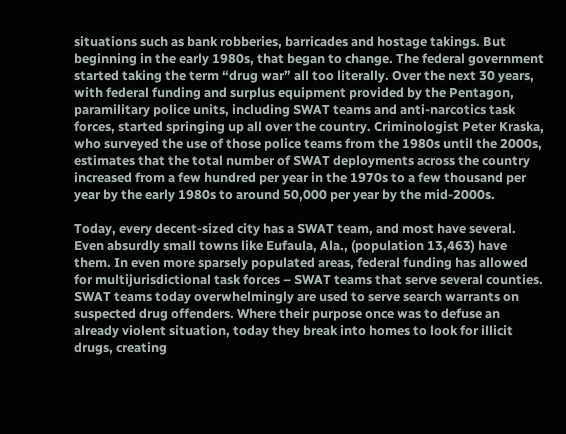situations such as bank robberies, barricades and hostage takings. But beginning in the early 1980s, that began to change. The federal government started taking the term “drug war” all too literally. Over the next 30 years, with federal funding and surplus equipment provided by the Pentagon, paramilitary police units, including SWAT teams and anti-narcotics task forces, started springing up all over the country. Criminologist Peter Kraska, who surveyed the use of those police teams from the 1980s until the 2000s, estimates that the total number of SWAT deployments across the country increased from a few hundred per year in the 1970s to a few thousand per year by the early 1980s to around 50,000 per year by the mid-2000s.

Today, every decent-sized city has a SWAT team, and most have several. Even absurdly small towns like Eufaula, Ala., (population 13,463) have them. In even more sparsely populated areas, federal funding has allowed for multijurisdictional task forces – SWAT teams that serve several counties. SWAT teams today overwhelmingly are used to serve search warrants on suspected drug offenders. Where their purpose once was to defuse an already violent situation, today they break into homes to look for illicit drugs, creating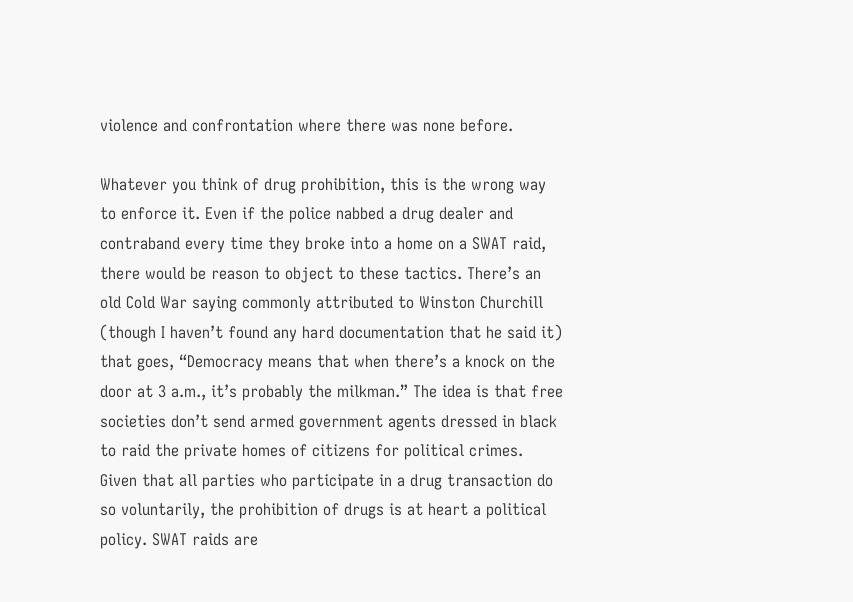violence and confrontation where there was none before.

Whatever you think of drug prohibition, this is the wrong way to enforce it. Even if the police nabbed a drug dealer and contraband every time they broke into a home on a SWAT raid, there would be reason to object to these tactics. There’s an old Cold War saying commonly attributed to Winston Churchill (though I haven’t found any hard documentation that he said it) that goes, “Democracy means that when there’s a knock on the door at 3 a.m., it’s probably the milkman.” The idea is that free societies don’t send armed government agents dressed in black to raid the private homes of citizens for political crimes. Given that all parties who participate in a drug transaction do so voluntarily, the prohibition of drugs is at heart a political policy. SWAT raids are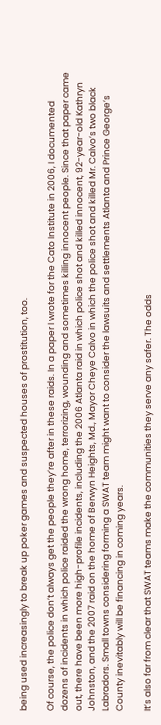being used increasingly to break up poker games and suspected houses of prostitution, too.

Of course, the police don’t always get the people they’re after in these raids. In a paper I wrote for the Cato Institute in 2006, I documented dozens of incidents in which police raided the wrong home, terrorizing, wounding and sometimes killing innocent people. Since that paper came out, there have been more high-profile incidents, including the 2006 Atlanta raid in which police shot and killed innocent, 92-year-old Kathryn Johnston, and the 2007 raid on the home of Berwyn Heights, Md., Mayor Cheye Calvo in which the police shot and killed Mr. Calvo’s two black Labradors. Small towns considering forming a SWAT team might want to consider the lawsuits and settlements Atlanta and Prince George’s County inevitably will be financing in coming years.

It’s also far from clear that SWAT teams make the communities they serve any safer. The odds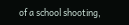of a school shooting,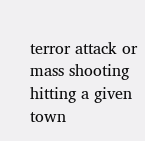terror attack or mass shooting hitting a given town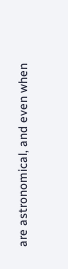are astronomical, and even when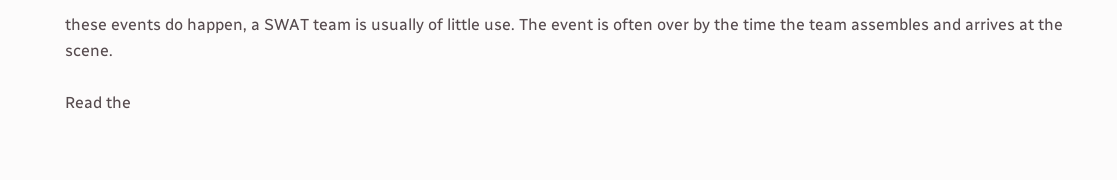these events do happen, a SWAT team is usually of little use. The event is often over by the time the team assembles and arrives at the scene.

Read the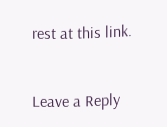rest at this link.


Leave a Reply